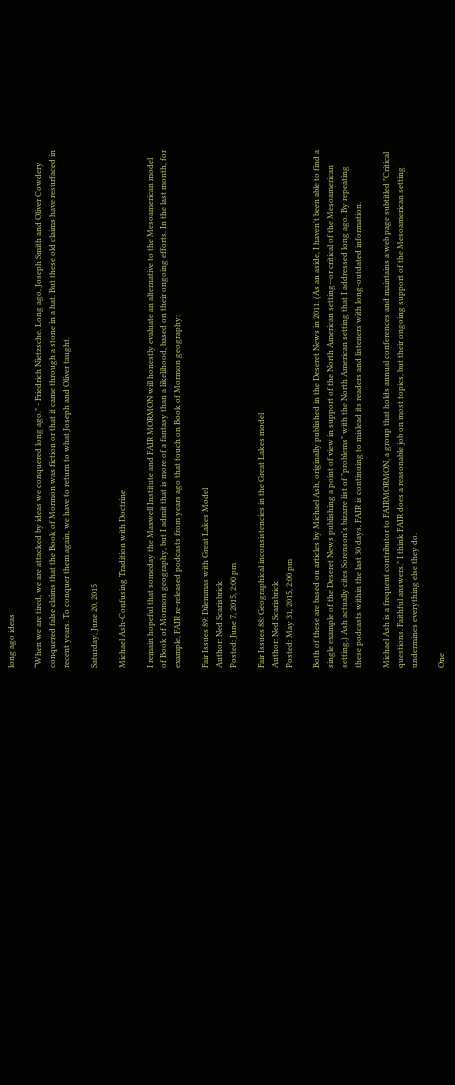long ago ideas

“When we are tired, we are attacked by ideas we conquered long ago." - Friedrich Nietzsche. Long ago, Joseph Smith and Oliver Cowdery conquered false claims that the Book of Mormon was fiction or that it came through a stone in a hat. But these old claims have resurfaced in recent years. To conquer them again, we have to return to what Joseph and Oliver taught.

Saturday, June 20, 2015

Michael Ash-Confusing Tradition with Doctrine

I remain hopeful that someday the Maxwell Institute and FAIR MORMON will honestly evaluate an alternative to the Mesoamerican model of Book of Mormon geography, but I admit that is more of a fantasy than a likelihood, based on their ongoing efforts. In the last month, for example, FAIR re-released podcasts from years ago that touch on Book of Mormon geography:

Fair Issues 89: Dilemmas with Great Lakes Model
Author: Ned Scarisbrick
Posted: June 7, 2015, 2:00 pm

Fair Issues 88: Geographical inconsistencies in the Great Lakes model
Author: Ned Scarisbrick
Posted: May 31, 2015, 2:00 pm

Both of these are based on articles by Michael Ash, originally published in the Deseret News in 2011. (As an aside, I haven't been able to find a single example of the Deseret News publishing a point of view in support of the North American setting--or critical of the Mesoamerican setting.) Ash actually cites Sorenson's bizarre list of "problems" with the North American setting that I addressed long ago. By repeating these podcasts within the last 30 days, FAIR is continuing to mislead its readers and listeners with long-outdated information.

Michael Ash is a frequent contributor to FAIRMORMON, a group that holds annual conferences and maintains a web page subtitled "Critical questions. Faithful answers." I think FAIR does a reasonable job on most topics, but their ongoing support of the Mesoamerican setting undermines everything else they do.

One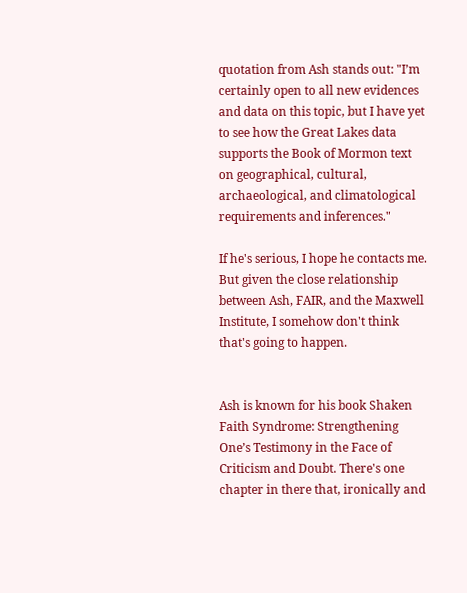quotation from Ash stands out: "I’m certainly open to all new evidences and data on this topic, but I have yet to see how the Great Lakes data supports the Book of Mormon text on geographical, cultural, archaeological, and climatological requirements and inferences."

If he's serious, I hope he contacts me. But given the close relationship between Ash, FAIR, and the Maxwell Institute, I somehow don't think that's going to happen.


Ash is known for his book Shaken Faith Syndrome: Strengthening One’s Testimony in the Face of Criticism and Doubt. There's one chapter in there that, ironically and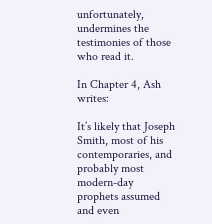unfortunately, undermines the testimonies of those who read it.

In Chapter 4, Ash writes:

It’s likely that Joseph Smith, most of his contemporaries, and probably most modern-day prophets assumed and even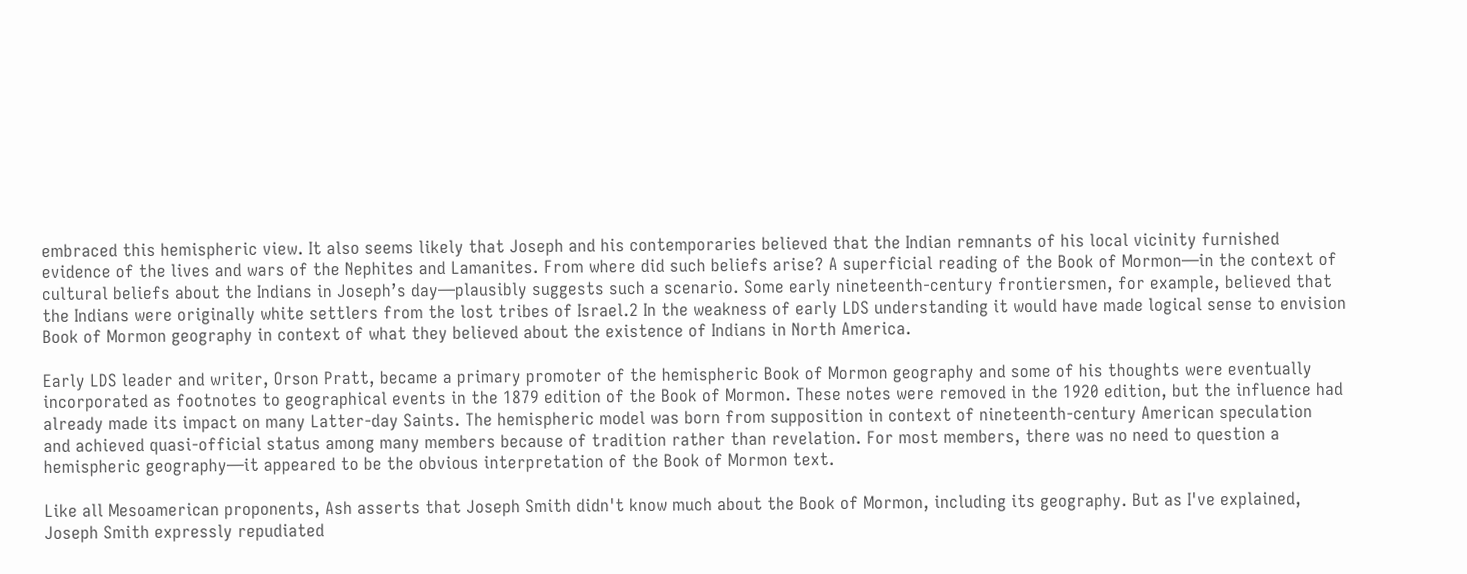embraced this hemispheric view. It also seems likely that Joseph and his contemporaries believed that the Indian remnants of his local vicinity furnished evidence of the lives and wars of the Nephites and Lamanites. From where did such beliefs arise? A superficial reading of the Book of Mormon—in the context of cultural beliefs about the Indians in Joseph’s day—plausibly suggests such a scenario. Some early nineteenth-century frontiersmen, for example, believed that the Indians were originally white settlers from the lost tribes of Israel.2 In the weakness of early LDS understanding it would have made logical sense to envision Book of Mormon geography in context of what they believed about the existence of Indians in North America.

Early LDS leader and writer, Orson Pratt, became a primary promoter of the hemispheric Book of Mormon geography and some of his thoughts were eventually incorporated as footnotes to geographical events in the 1879 edition of the Book of Mormon. These notes were removed in the 1920 edition, but the influence had already made its impact on many Latter-day Saints. The hemispheric model was born from supposition in context of nineteenth-century American speculation
and achieved quasi-official status among many members because of tradition rather than revelation. For most members, there was no need to question a hemispheric geography—it appeared to be the obvious interpretation of the Book of Mormon text.

Like all Mesoamerican proponents, Ash asserts that Joseph Smith didn't know much about the Book of Mormon, including its geography. But as I've explained, Joseph Smith expressly repudiated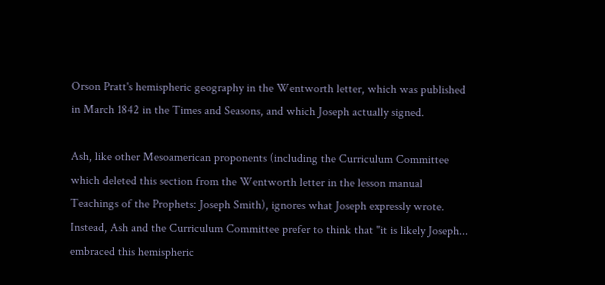Orson Pratt's hemispheric geography in the Wentworth letter, which was published in March 1842 in the Times and Seasons, and which Joseph actually signed.

Ash, like other Mesoamerican proponents (including the Curriculum Committee which deleted this section from the Wentworth letter in the lesson manual Teachings of the Prophets: Joseph Smith), ignores what Joseph expressly wrote. Instead, Ash and the Curriculum Committee prefer to think that "it is likely Joseph... embraced this hemispheric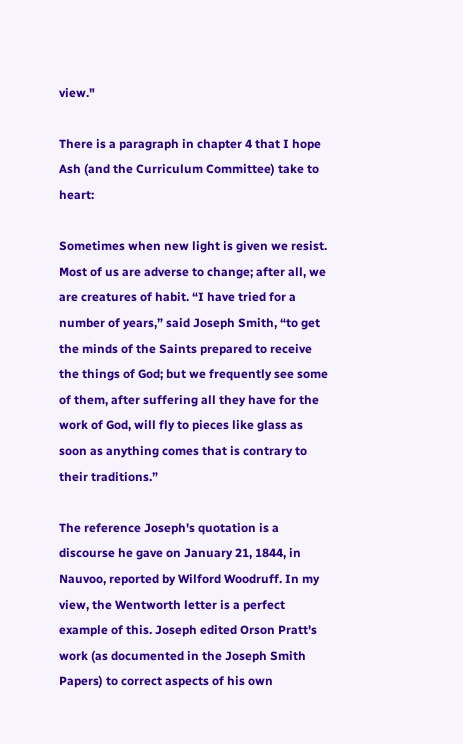view."

There is a paragraph in chapter 4 that I hope Ash (and the Curriculum Committee) take to heart:

Sometimes when new light is given we resist. Most of us are adverse to change; after all, we are creatures of habit. “I have tried for a number of years,” said Joseph Smith, “to get the minds of the Saints prepared to receive the things of God; but we frequently see some of them, after suffering all they have for the work of God, will fly to pieces like glass as soon as anything comes that is contrary to their traditions.”

The reference Joseph's quotation is a discourse he gave on January 21, 1844, in Nauvoo, reported by Wilford Woodruff. In my view, the Wentworth letter is a perfect example of this. Joseph edited Orson Pratt's work (as documented in the Joseph Smith Papers) to correct aspects of his own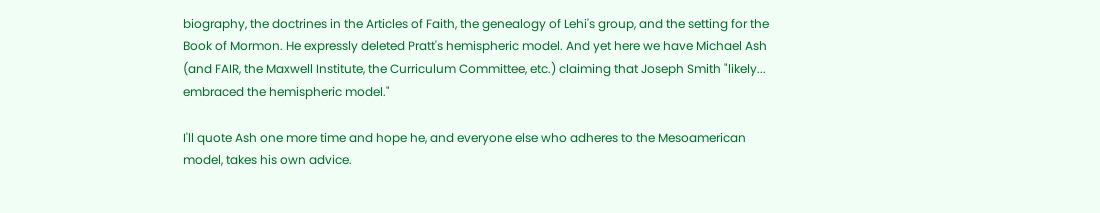biography, the doctrines in the Articles of Faith, the genealogy of Lehi's group, and the setting for the Book of Mormon. He expressly deleted Pratt's hemispheric model. And yet here we have Michael Ash (and FAIR, the Maxwell Institute, the Curriculum Committee, etc.) claiming that Joseph Smith "likely... embraced the hemispheric model."

I'll quote Ash one more time and hope he, and everyone else who adheres to the Mesoamerican model, takes his own advice.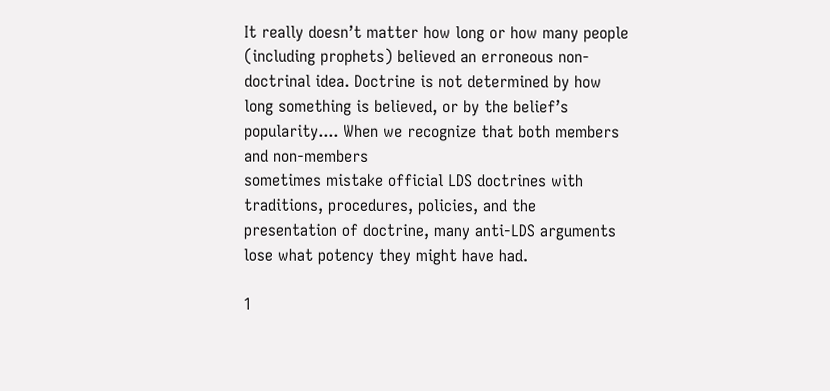It really doesn’t matter how long or how many people (including prophets) believed an erroneous non-doctrinal idea. Doctrine is not determined by how long something is believed, or by the belief’s popularity.... When we recognize that both members and non-members
sometimes mistake official LDS doctrines with traditions, procedures, policies, and the presentation of doctrine, many anti-LDS arguments lose what potency they might have had.

1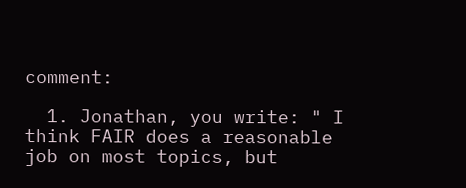comment:

  1. Jonathan, you write: " I think FAIR does a reasonable job on most topics, but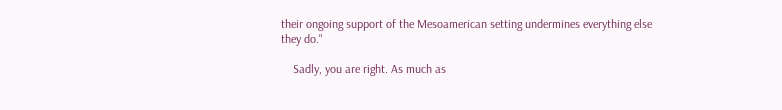their ongoing support of the Mesoamerican setting undermines everything else they do."

    Sadly, you are right. As much as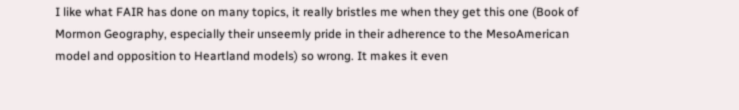I like what FAIR has done on many topics, it really bristles me when they get this one (Book of Mormon Geography, especially their unseemly pride in their adherence to the MesoAmerican model and opposition to Heartland models) so wrong. It makes it even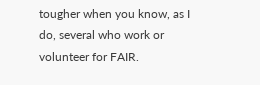tougher when you know, as I do, several who work or volunteer for FAIR.